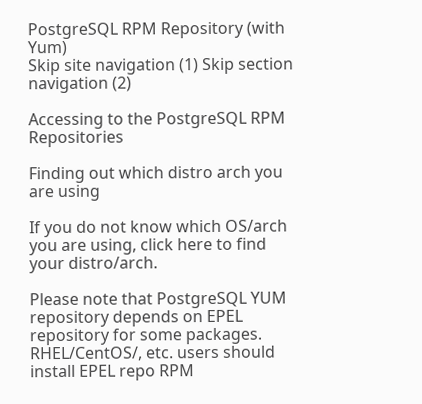PostgreSQL RPM Repository (with Yum)
Skip site navigation (1) Skip section navigation (2)

Accessing to the PostgreSQL RPM Repositories

Finding out which distro arch you are using

If you do not know which OS/arch you are using, click here to find your distro/arch.

Please note that PostgreSQL YUM repository depends on EPEL repository for some packages. RHEL/CentOS/, etc. users should install EPEL repo RPM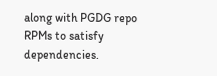along with PGDG repo RPMs to satisfy dependencies.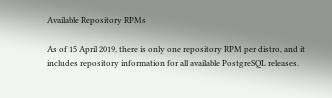Available Repository RPMs

As of 15 April 2019, there is only one repository RPM per distro, and it includes repository information for all available PostgreSQL releases.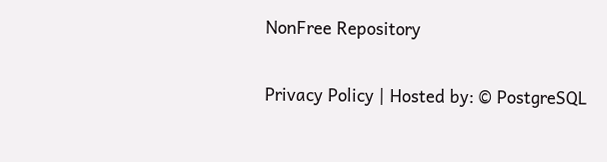NonFree Repository

Privacy Policy | Hosted by: © PostgreSQL